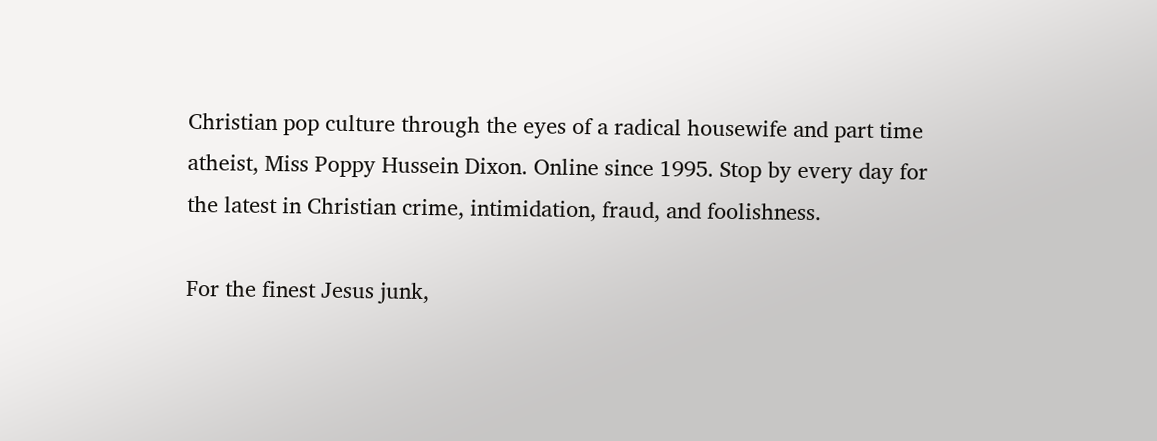Christian pop culture through the eyes of a radical housewife and part time atheist, Miss Poppy Hussein Dixon. Online since 1995. Stop by every day for the latest in Christian crime, intimidation, fraud, and foolishness.

For the finest Jesus junk,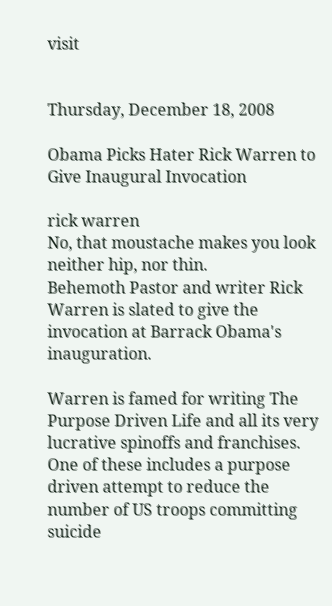visit


Thursday, December 18, 2008

Obama Picks Hater Rick Warren to Give Inaugural Invocation

rick warren
No, that moustache makes you look neither hip, nor thin.
Behemoth Pastor and writer Rick Warren is slated to give the invocation at Barrack Obama's inauguration.

Warren is famed for writing The Purpose Driven Life and all its very lucrative spinoffs and franchises. One of these includes a purpose driven attempt to reduce the number of US troops committing suicide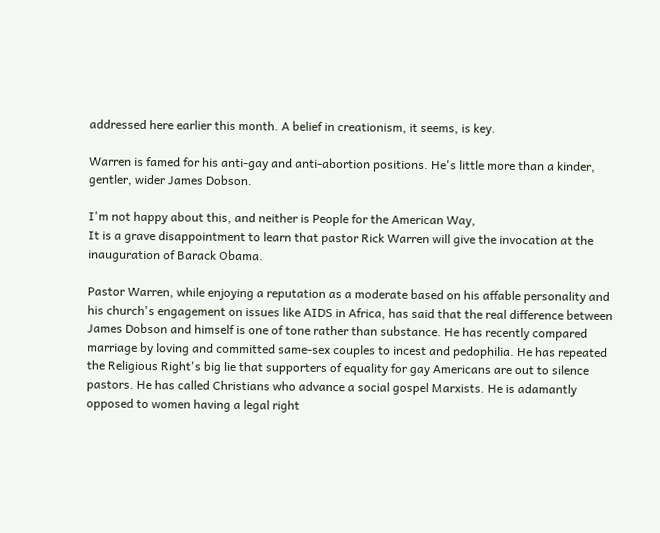addressed here earlier this month. A belief in creationism, it seems, is key.

Warren is famed for his anti-gay and anti-abortion positions. He's little more than a kinder, gentler, wider James Dobson.

I'm not happy about this, and neither is People for the American Way,
It is a grave disappointment to learn that pastor Rick Warren will give the invocation at the inauguration of Barack Obama.

Pastor Warren, while enjoying a reputation as a moderate based on his affable personality and his church's engagement on issues like AIDS in Africa, has said that the real difference between James Dobson and himself is one of tone rather than substance. He has recently compared marriage by loving and committed same-sex couples to incest and pedophilia. He has repeated the Religious Right's big lie that supporters of equality for gay Americans are out to silence pastors. He has called Christians who advance a social gospel Marxists. He is adamantly opposed to women having a legal right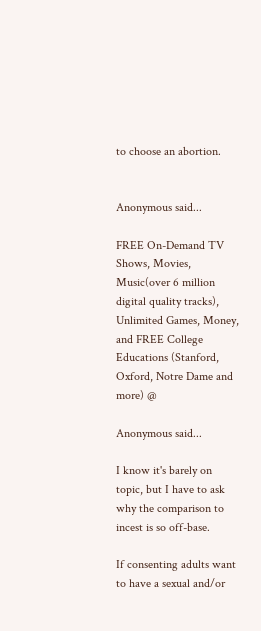to choose an abortion.


Anonymous said...

FREE On-Demand TV Shows, Movies, Music(over 6 million digital quality tracks), Unlimited Games, Money, and FREE College Educations (Stanford, Oxford, Notre Dame and more) @

Anonymous said...

I know it's barely on topic, but I have to ask why the comparison to incest is so off-base.

If consenting adults want to have a sexual and/or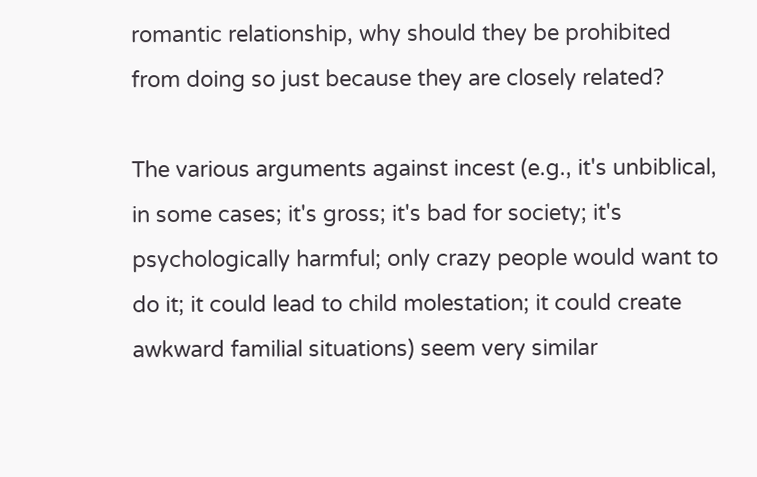romantic relationship, why should they be prohibited from doing so just because they are closely related?

The various arguments against incest (e.g., it's unbiblical, in some cases; it's gross; it's bad for society; it's psychologically harmful; only crazy people would want to do it; it could lead to child molestation; it could create awkward familial situations) seem very similar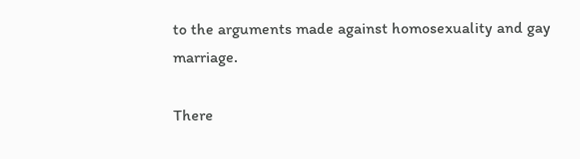to the arguments made against homosexuality and gay marriage.

There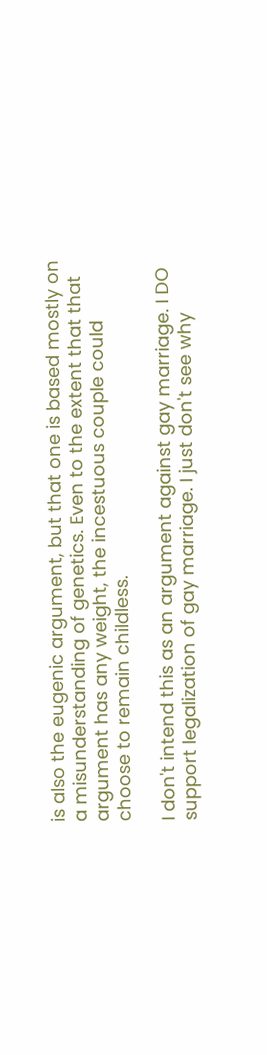is also the eugenic argument, but that one is based mostly on a misunderstanding of genetics. Even to the extent that that argument has any weight, the incestuous couple could choose to remain childless.

I don't intend this as an argument against gay marriage. I DO support legalization of gay marriage. I just don't see why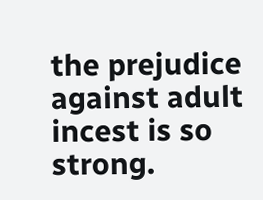the prejudice against adult incest is so strong.